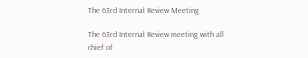The 63rd Internal Review Meeting

The 63rd Internal Review meeting with all chief of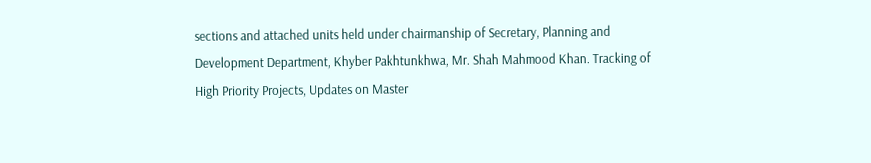sections and attached units held under chairmanship of Secretary, Planning and Development Department, Khyber Pakhtunkhwa, Mr. Shah Mahmood Khan. Tracking of High Priority Projects, Updates on Master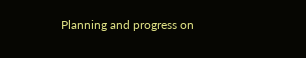Planning and progress on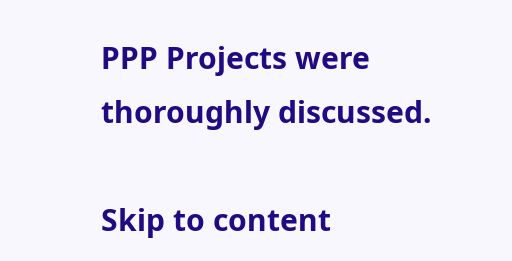PPP Projects were thoroughly discussed.

Skip to content